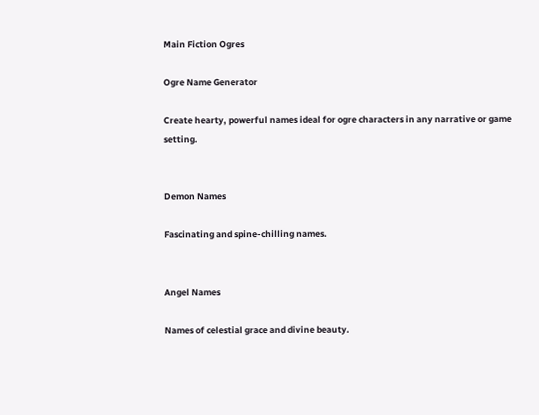Main Fiction Ogres

Ogre Name Generator

Create hearty, powerful names ideal for ogre characters in any narrative or game setting.


Demon Names

Fascinating and spine-chilling names.


Angel Names

Names of celestial grace and divine beauty.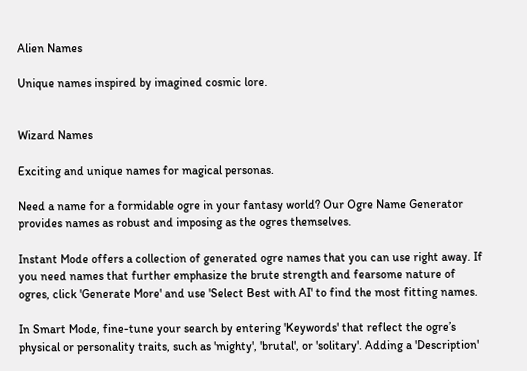Alien Names

Unique names inspired by imagined cosmic lore.


Wizard Names

Exciting and unique names for magical personas.

Need a name for a formidable ogre in your fantasy world? Our Ogre Name Generator provides names as robust and imposing as the ogres themselves.

Instant Mode offers a collection of generated ogre names that you can use right away. If you need names that further emphasize the brute strength and fearsome nature of ogres, click 'Generate More' and use 'Select Best with AI' to find the most fitting names.

In Smart Mode, fine-tune your search by entering 'Keywords' that reflect the ogre’s physical or personality traits, such as 'mighty', 'brutal', or 'solitary'. Adding a 'Description'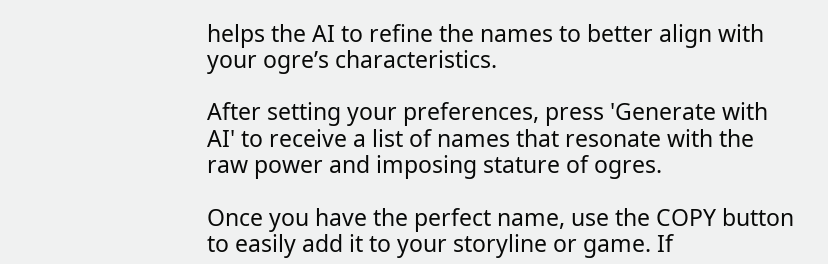helps the AI to refine the names to better align with your ogre’s characteristics.

After setting your preferences, press 'Generate with AI' to receive a list of names that resonate with the raw power and imposing stature of ogres.

Once you have the perfect name, use the COPY button to easily add it to your storyline or game. If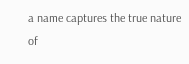a name captures the true nature of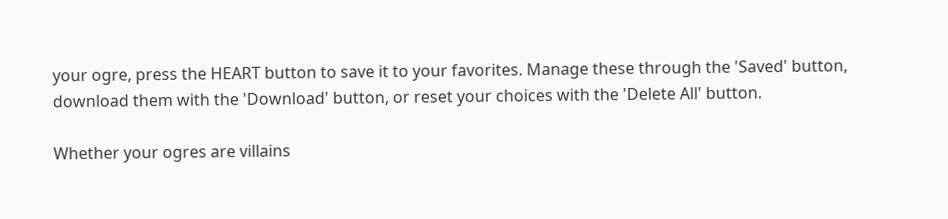your ogre, press the HEART button to save it to your favorites. Manage these through the 'Saved' button, download them with the 'Download' button, or reset your choices with the 'Delete All' button.

Whether your ogres are villains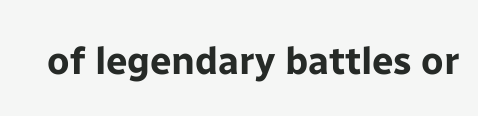of legendary battles or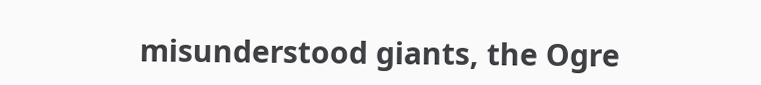misunderstood giants, the Ogre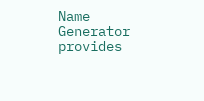Name Generator provides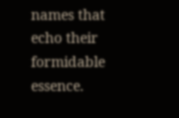names that echo their formidable essence.